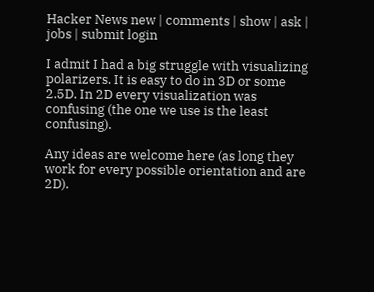Hacker News new | comments | show | ask | jobs | submit login

I admit I had a big struggle with visualizing polarizers. It is easy to do in 3D or some 2.5D. In 2D every visualization was confusing (the one we use is the least confusing).

Any ideas are welcome here (as long they work for every possible orientation and are 2D).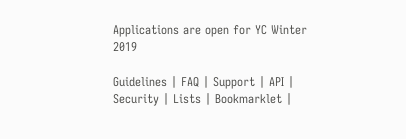Applications are open for YC Winter 2019

Guidelines | FAQ | Support | API | Security | Lists | Bookmarklet |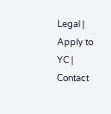Legal | Apply to YC | Contact